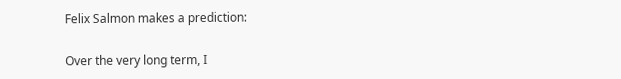Felix Salmon makes a prediction:

Over the very long term, I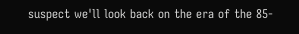suspect we'll look back on the era of the 85-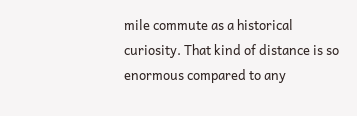mile commute as a historical curiosity. That kind of distance is so enormous compared to any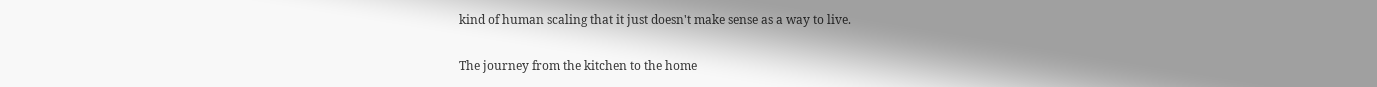kind of human scaling that it just doesn't make sense as a way to live.

The journey from the kitchen to the home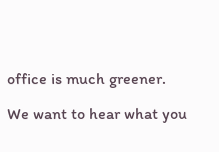office is much greener.

We want to hear what you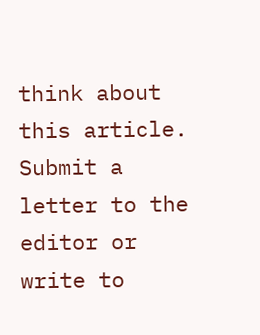think about this article. Submit a letter to the editor or write to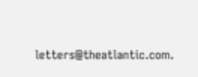letters@theatlantic.com.